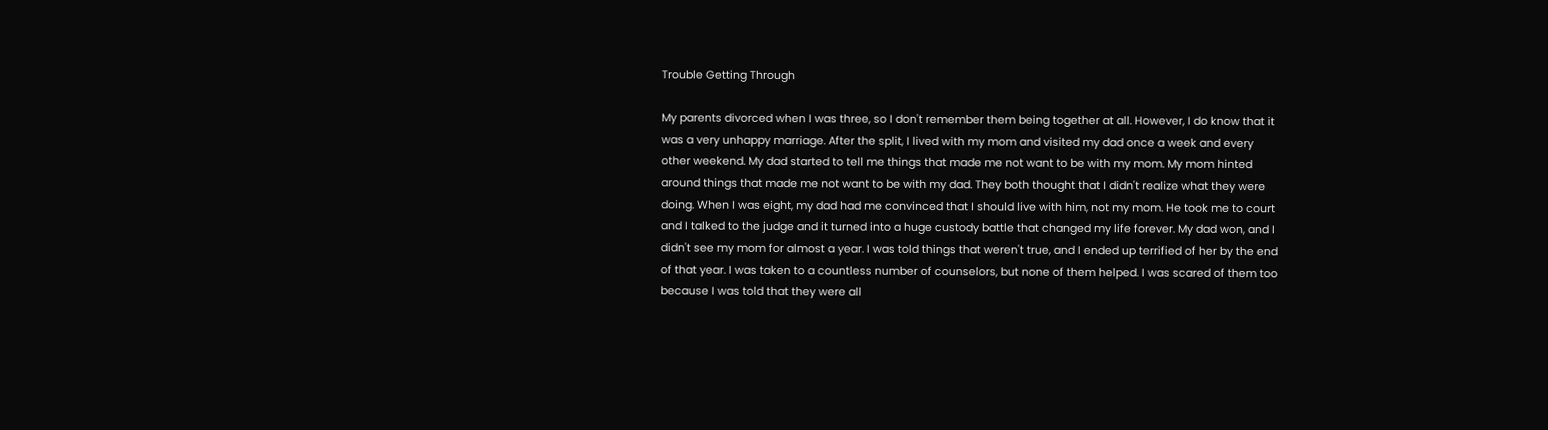Trouble Getting Through

My parents divorced when I was three, so I don't remember them being together at all. However, I do know that it was a very unhappy marriage. After the split, I lived with my mom and visited my dad once a week and every other weekend. My dad started to tell me things that made me not want to be with my mom. My mom hinted around things that made me not want to be with my dad. They both thought that I didn't realize what they were doing. When I was eight, my dad had me convinced that I should live with him, not my mom. He took me to court and I talked to the judge and it turned into a huge custody battle that changed my life forever. My dad won, and I didn't see my mom for almost a year. I was told things that weren't true, and I ended up terrified of her by the end of that year. I was taken to a countless number of counselors, but none of them helped. I was scared of them too because I was told that they were all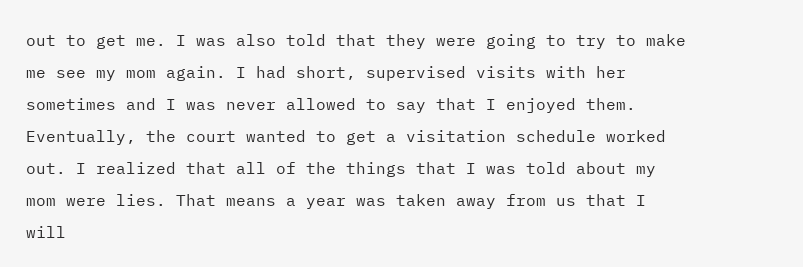out to get me. I was also told that they were going to try to make me see my mom again. I had short, supervised visits with her sometimes and I was never allowed to say that I enjoyed them. Eventually, the court wanted to get a visitation schedule worked out. I realized that all of the things that I was told about my mom were lies. That means a year was taken away from us that I will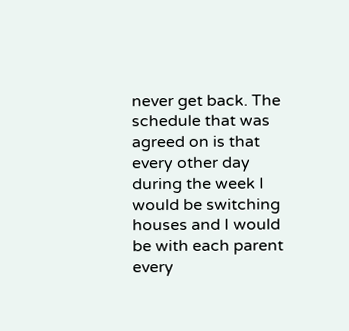never get back. The schedule that was agreed on is that every other day during the week I would be switching houses and I would be with each parent every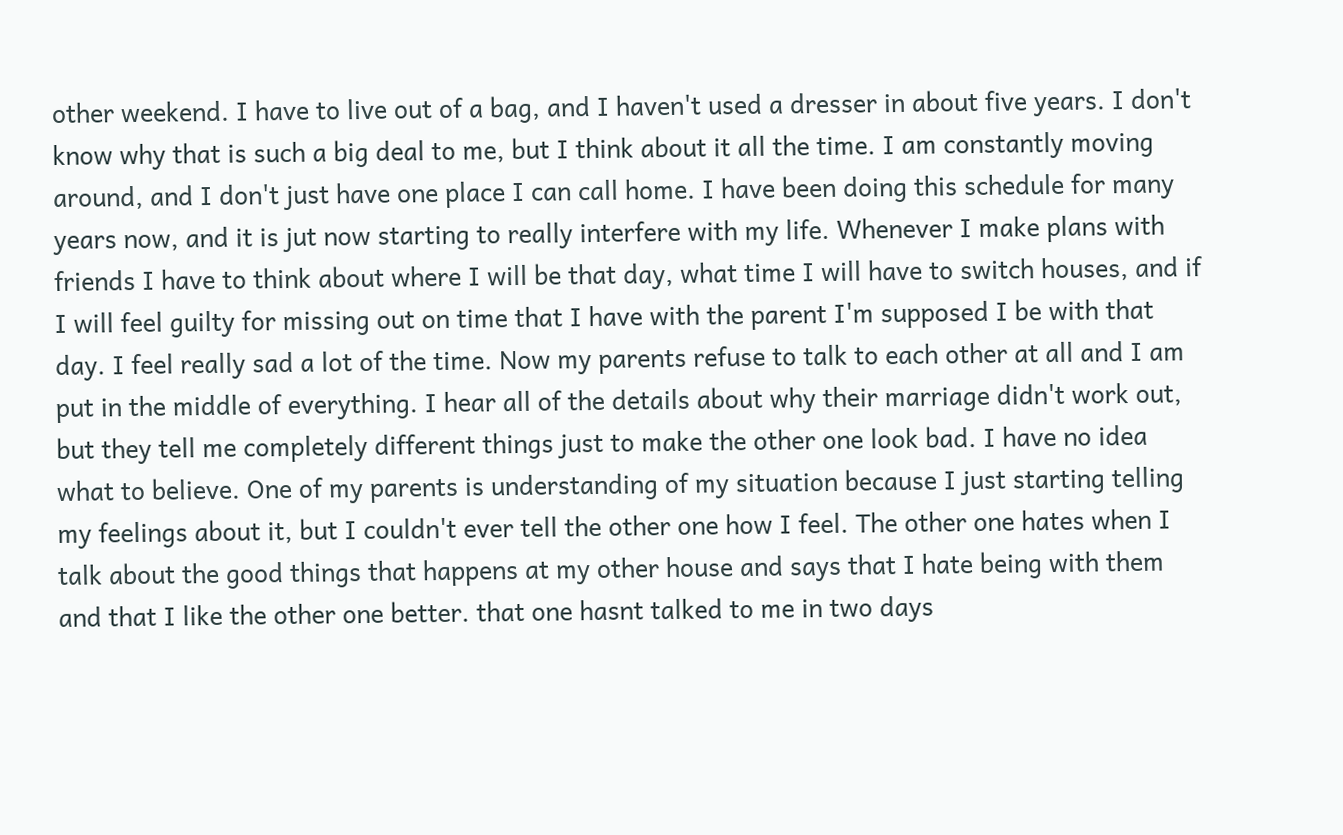other weekend. I have to live out of a bag, and I haven't used a dresser in about five years. I don't know why that is such a big deal to me, but I think about it all the time. I am constantly moving around, and I don't just have one place I can call home. I have been doing this schedule for many years now, and it is jut now starting to really interfere with my life. Whenever I make plans with friends I have to think about where I will be that day, what time I will have to switch houses, and if I will feel guilty for missing out on time that I have with the parent I'm supposed I be with that day. I feel really sad a lot of the time. Now my parents refuse to talk to each other at all and I am put in the middle of everything. I hear all of the details about why their marriage didn't work out, but they tell me completely different things just to make the other one look bad. I have no idea what to believe. One of my parents is understanding of my situation because I just starting telling my feelings about it, but I couldn't ever tell the other one how I feel. The other one hates when I talk about the good things that happens at my other house and says that I hate being with them and that I like the other one better. that one hasnt talked to me in two days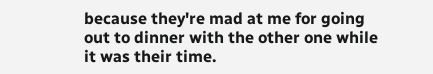because they're mad at me for going out to dinner with the other one while it was their time.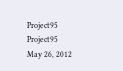Project95 Project95
May 26, 2012